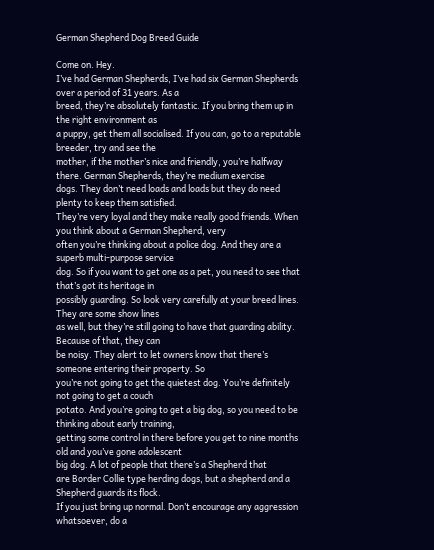German Shepherd Dog Breed Guide

Come on. Hey.
I’ve had German Shepherds, I’ve had six German Shepherds over a period of 31 years. As a
breed, they’re absolutely fantastic. If you bring them up in the right environment as
a puppy, get them all socialised. If you can, go to a reputable breeder, try and see the
mother, if the mother’s nice and friendly, you’re halfway there. German Shepherds, they’re medium exercise
dogs. They don’t need loads and loads but they do need plenty to keep them satisfied.
They’re very loyal and they make really good friends. When you think about a German Shepherd, very
often you’re thinking about a police dog. And they are a superb multi-purpose service
dog. So if you want to get one as a pet, you need to see that that’s got its heritage in
possibly guarding. So look very carefully at your breed lines. They are some show lines
as well, but they’re still going to have that guarding ability. Because of that, they can
be noisy. They alert to let owners know that there’s someone entering their property. So
you’re not going to get the quietest dog. You’re definitely not going to get a couch
potato. And you’re going to get a big dog, so you need to be thinking about early training,
getting some control in there before you get to nine months old and you’ve gone adolescent
big dog. A lot of people that there’s a Shepherd that
are Border Collie type herding dogs, but a shepherd and a Shepherd guards its flock.
If you just bring up normal. Don’t encourage any aggression whatsoever, do a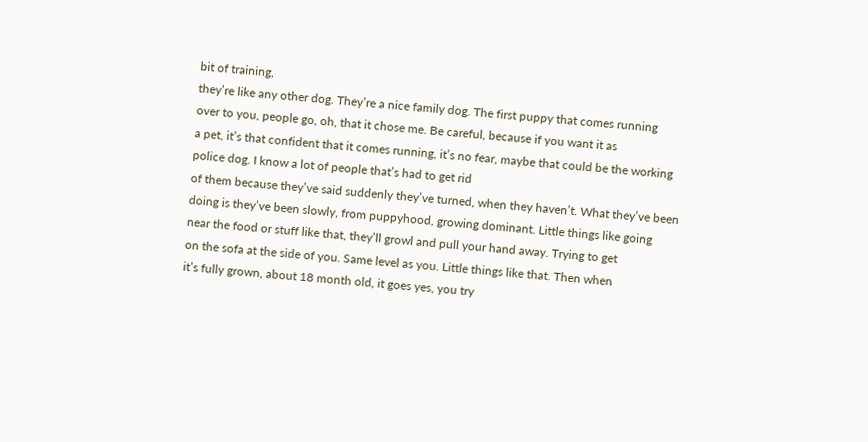bit of training,
they’re like any other dog. They’re a nice family dog. The first puppy that comes running
over to you, people go, oh, that it chose me. Be careful, because if you want it as
a pet, it’s that confident that it comes running, it’s no fear, maybe that could be the working
police dog. I know a lot of people that’s had to get rid
of them because they’ve said suddenly they’ve turned, when they haven’t. What they’ve been
doing is they’ve been slowly, from puppyhood, growing dominant. Little things like going
near the food or stuff like that, they’ll growl and pull your hand away. Trying to get
on the sofa at the side of you. Same level as you. Little things like that. Then when
it’s fully grown, about 18 month old, it goes yes, you try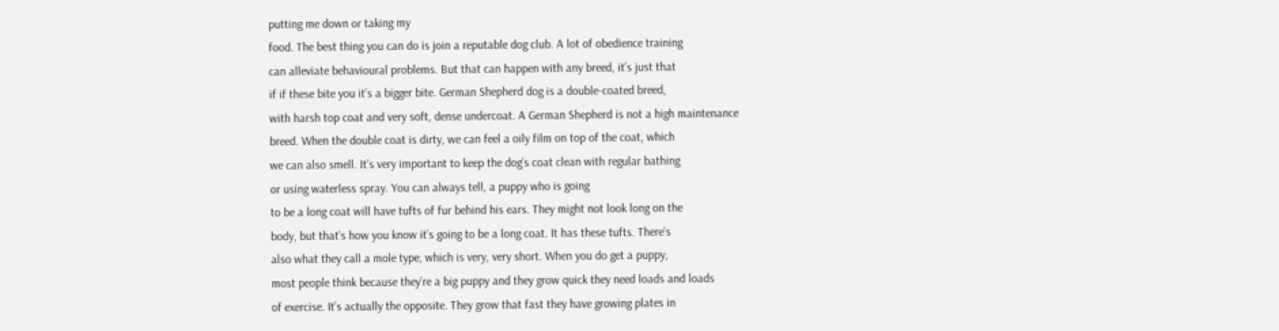putting me down or taking my
food. The best thing you can do is join a reputable dog club. A lot of obedience training
can alleviate behavioural problems. But that can happen with any breed, it’s just that
if if these bite you it’s a bigger bite. German Shepherd dog is a double-coated breed,
with harsh top coat and very soft, dense undercoat. A German Shepherd is not a high maintenance
breed. When the double coat is dirty, we can feel a oily film on top of the coat, which
we can also smell. It’s very important to keep the dog’s coat clean with regular bathing
or using waterless spray. You can always tell, a puppy who is going
to be a long coat will have tufts of fur behind his ears. They might not look long on the
body, but that’s how you know it’s going to be a long coat. It has these tufts. There’s
also what they call a mole type, which is very, very short. When you do get a puppy,
most people think because they’re a big puppy and they grow quick they need loads and loads
of exercise. It’s actually the opposite. They grow that fast they have growing plates in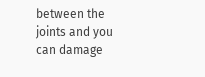between the joints and you can damage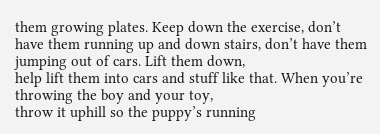them growing plates. Keep down the exercise, don’t
have them running up and down stairs, don’t have them jumping out of cars. Lift them down,
help lift them into cars and stuff like that. When you’re throwing the boy and your toy,
throw it uphill so the puppy’s running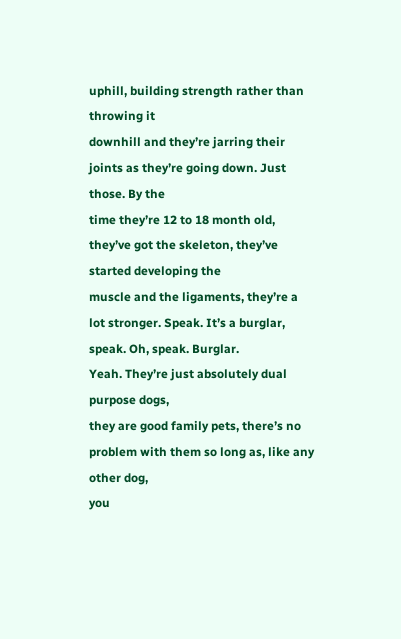uphill, building strength rather than throwing it
downhill and they’re jarring their joints as they’re going down. Just those. By the
time they’re 12 to 18 month old, they’ve got the skeleton, they’ve started developing the
muscle and the ligaments, they’re a lot stronger. Speak. It’s a burglar, speak. Oh, speak. Burglar.
Yeah. They’re just absolutely dual purpose dogs,
they are good family pets, there’s no problem with them so long as, like any other dog,
you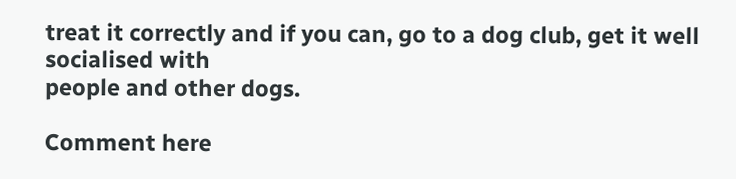treat it correctly and if you can, go to a dog club, get it well socialised with
people and other dogs.

Comment here